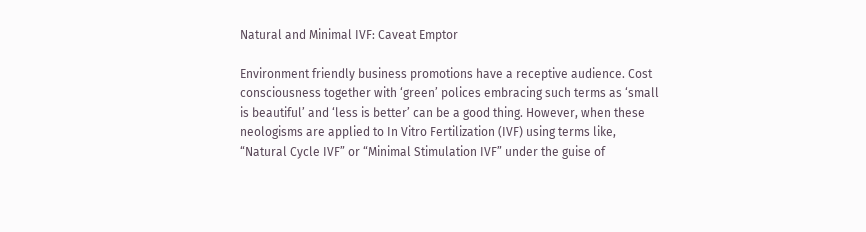Natural and Minimal IVF: Caveat Emptor

Environment friendly business promotions have a receptive audience. Cost consciousness together with ‘green’ polices embracing such terms as ‘small is beautiful’ and ‘less is better’ can be a good thing. However, when these neologisms are applied to In Vitro Fertilization (IVF) using terms like, “Natural Cycle IVF” or “Minimal Stimulation IVF” under the guise of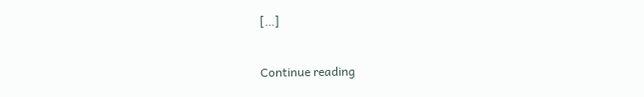[…]

Continue reading